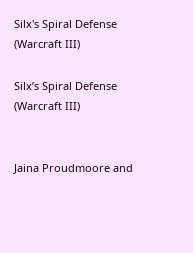Silx's Spiral Defense (Warcraft III)

Silx’s Spiral Defense (Warcraft III)


Jaina Proudmoore and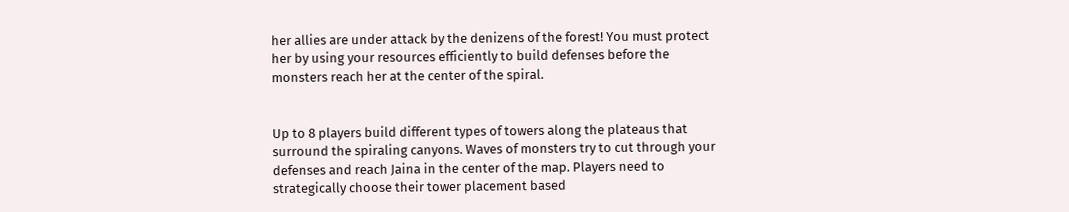her allies are under attack by the denizens of the forest! You must protect her by using your resources efficiently to build defenses before the monsters reach her at the center of the spiral.


Up to 8 players build different types of towers along the plateaus that surround the spiraling canyons. Waves of monsters try to cut through your defenses and reach Jaina in the center of the map. Players need to strategically choose their tower placement based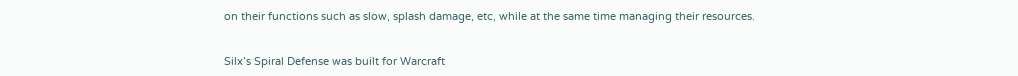on their functions such as slow, splash damage, etc, while at the same time managing their resources.


Silx’s Spiral Defense was built for Warcraft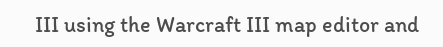III using the Warcraft III map editor and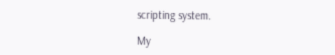scripting system.

My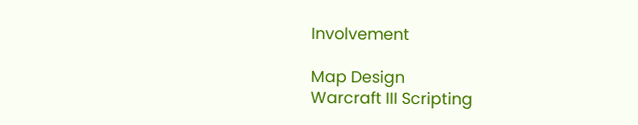Involvement

Map Design
Warcraft III Scripting